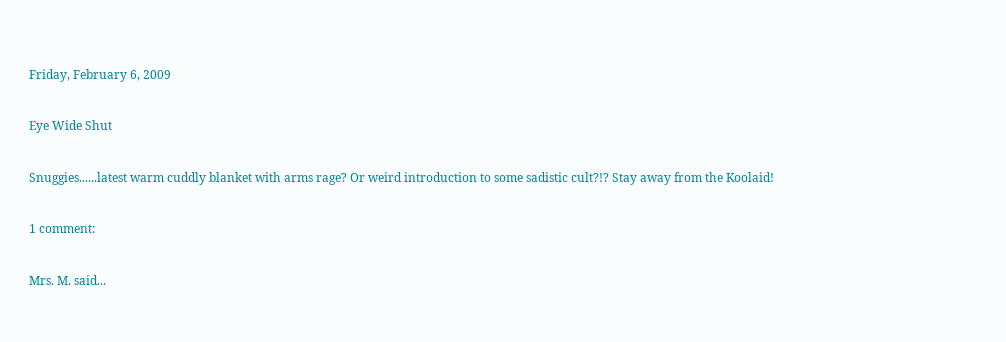Friday, February 6, 2009

Eye Wide Shut

Snuggies......latest warm cuddly blanket with arms rage? Or weird introduction to some sadistic cult?!? Stay away from the Koolaid!

1 comment:

Mrs. M. said...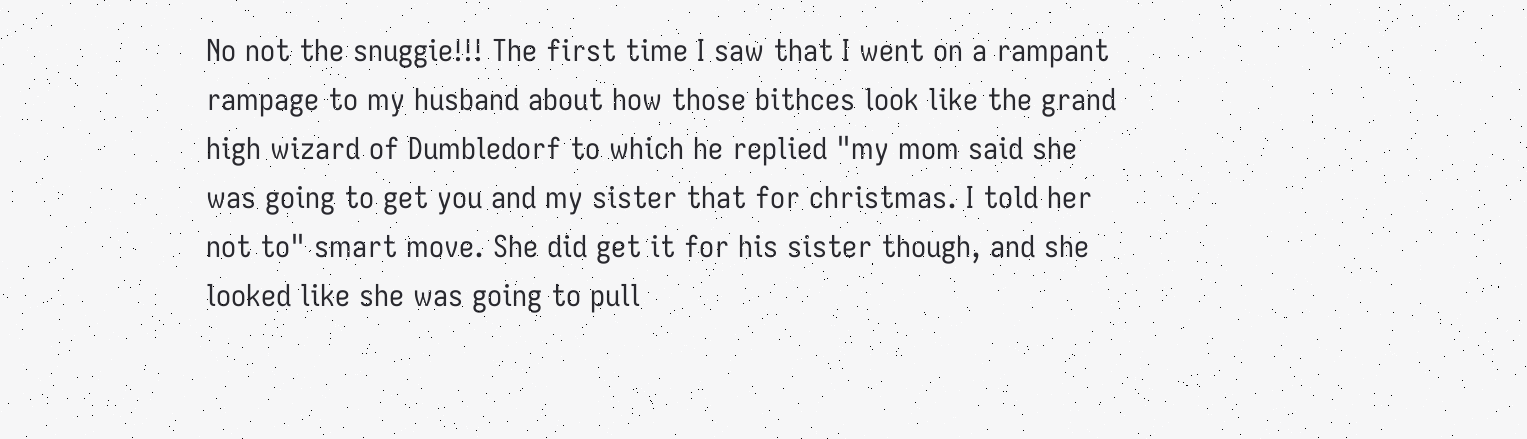No not the snuggie!!! The first time I saw that I went on a rampant rampage to my husband about how those bithces look like the grand high wizard of Dumbledorf to which he replied "my mom said she was going to get you and my sister that for christmas. I told her not to" smart move. She did get it for his sister though, and she looked like she was going to pull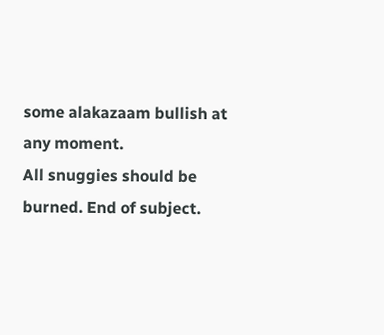some alakazaam bullish at any moment.
All snuggies should be burned. End of subject.